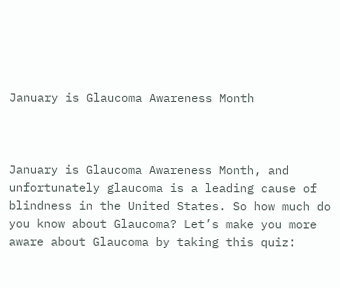January is Glaucoma Awareness Month



January is Glaucoma Awareness Month, and unfortunately glaucoma is a leading cause of blindness in the United States. So how much do you know about Glaucoma? Let’s make you more aware about Glaucoma by taking this quiz: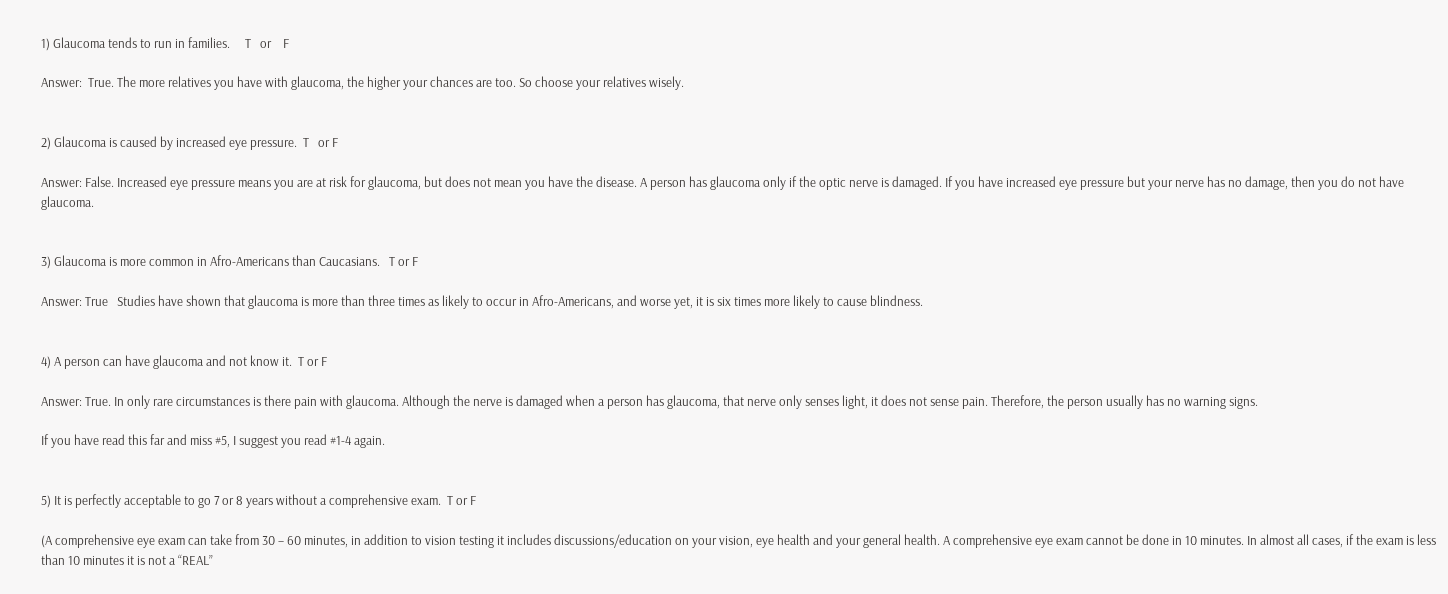1) Glaucoma tends to run in families.     T   or    F

Answer:  True. The more relatives you have with glaucoma, the higher your chances are too. So choose your relatives wisely.


2) Glaucoma is caused by increased eye pressure.  T   or F

Answer: False. Increased eye pressure means you are at risk for glaucoma, but does not mean you have the disease. A person has glaucoma only if the optic nerve is damaged. If you have increased eye pressure but your nerve has no damage, then you do not have glaucoma.


3) Glaucoma is more common in Afro-Americans than Caucasians.   T or F

Answer: True   Studies have shown that glaucoma is more than three times as likely to occur in Afro-Americans, and worse yet, it is six times more likely to cause blindness.


4) A person can have glaucoma and not know it.  T or F

Answer: True. In only rare circumstances is there pain with glaucoma. Although the nerve is damaged when a person has glaucoma, that nerve only senses light, it does not sense pain. Therefore, the person usually has no warning signs.

If you have read this far and miss #5, I suggest you read #1-4 again.


5) It is perfectly acceptable to go 7 or 8 years without a comprehensive exam.  T or F

(A comprehensive eye exam can take from 30 – 60 minutes, in addition to vision testing it includes discussions/education on your vision, eye health and your general health. A comprehensive eye exam cannot be done in 10 minutes. In almost all cases, if the exam is less than 10 minutes it is not a “REAL”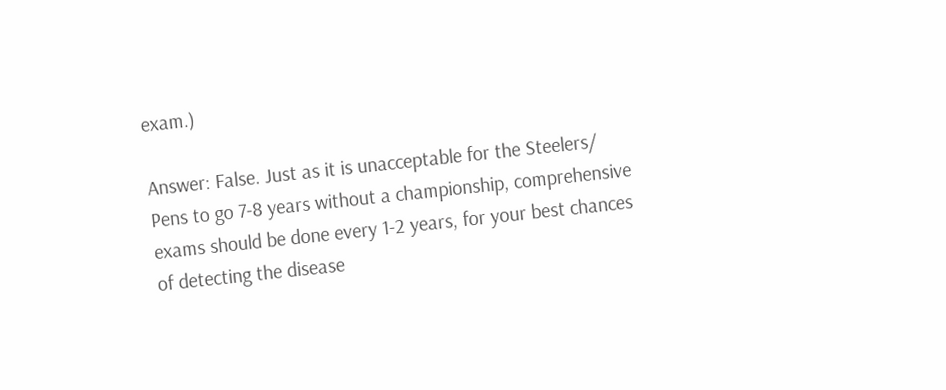exam.)

Answer: False. Just as it is unacceptable for the Steelers/ Pens to go 7-8 years without a championship, comprehensive exams should be done every 1-2 years, for your best chances of detecting the disease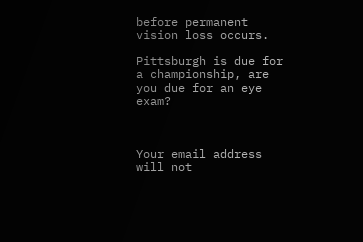before permanent vision loss occurs.

Pittsburgh is due for a championship, are you due for an eye exam?



Your email address will not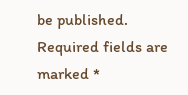be published. Required fields are marked *